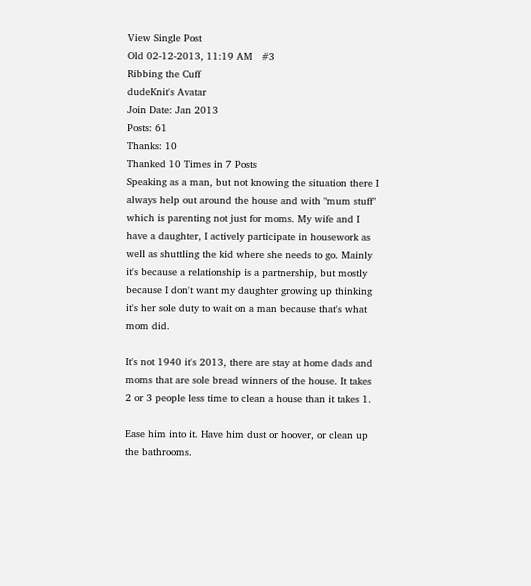View Single Post
Old 02-12-2013, 11:19 AM   #3
Ribbing the Cuff
dudeKnit's Avatar
Join Date: Jan 2013
Posts: 61
Thanks: 10
Thanked 10 Times in 7 Posts
Speaking as a man, but not knowing the situation there I always help out around the house and with "mum stuff" which is parenting not just for moms. My wife and I have a daughter, I actively participate in housework as well as shuttling the kid where she needs to go. Mainly it's because a relationship is a partnership, but mostly because I don't want my daughter growing up thinking it's her sole duty to wait on a man because that's what mom did.

It's not 1940 it's 2013, there are stay at home dads and moms that are sole bread winners of the house. It takes 2 or 3 people less time to clean a house than it takes 1.

Ease him into it. Have him dust or hoover, or clean up the bathrooms.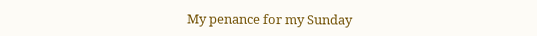My penance for my Sunday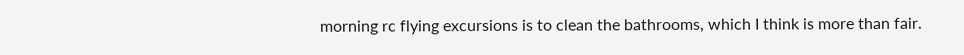morning rc flying excursions is to clean the bathrooms, which I think is more than fair.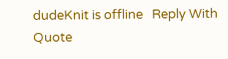dudeKnit is offline   Reply With Quote